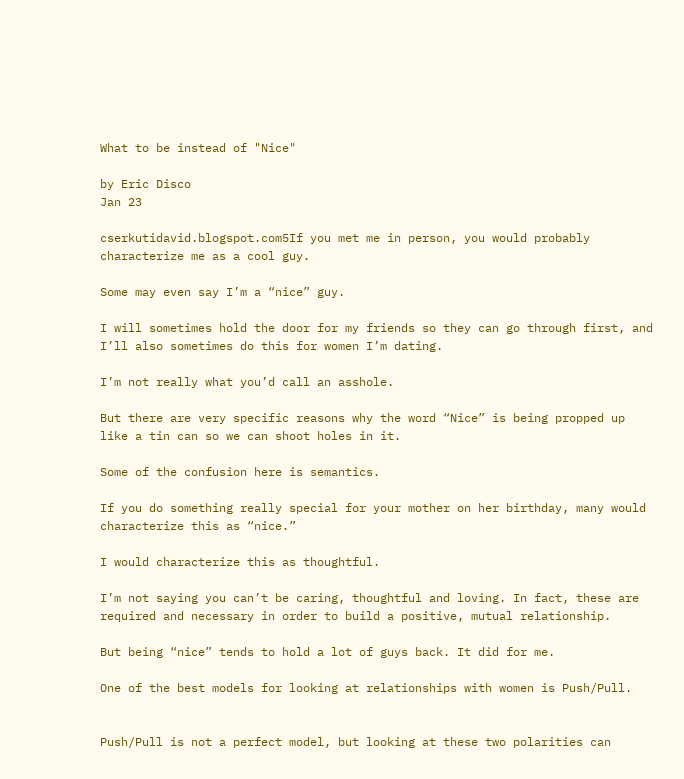What to be instead of "Nice"

by Eric Disco
Jan 23

cserkutidavid.blogspot.com5If you met me in person, you would probably characterize me as a cool guy.

Some may even say I’m a “nice” guy.

I will sometimes hold the door for my friends so they can go through first, and I’ll also sometimes do this for women I’m dating.

I’m not really what you’d call an asshole.

But there are very specific reasons why the word “Nice” is being propped up like a tin can so we can shoot holes in it.

Some of the confusion here is semantics.

If you do something really special for your mother on her birthday, many would characterize this as “nice.”

I would characterize this as thoughtful.

I’m not saying you can’t be caring, thoughtful and loving. In fact, these are required and necessary in order to build a positive, mutual relationship.

But being “nice” tends to hold a lot of guys back. It did for me.

One of the best models for looking at relationships with women is Push/Pull.


Push/Pull is not a perfect model, but looking at these two polarities can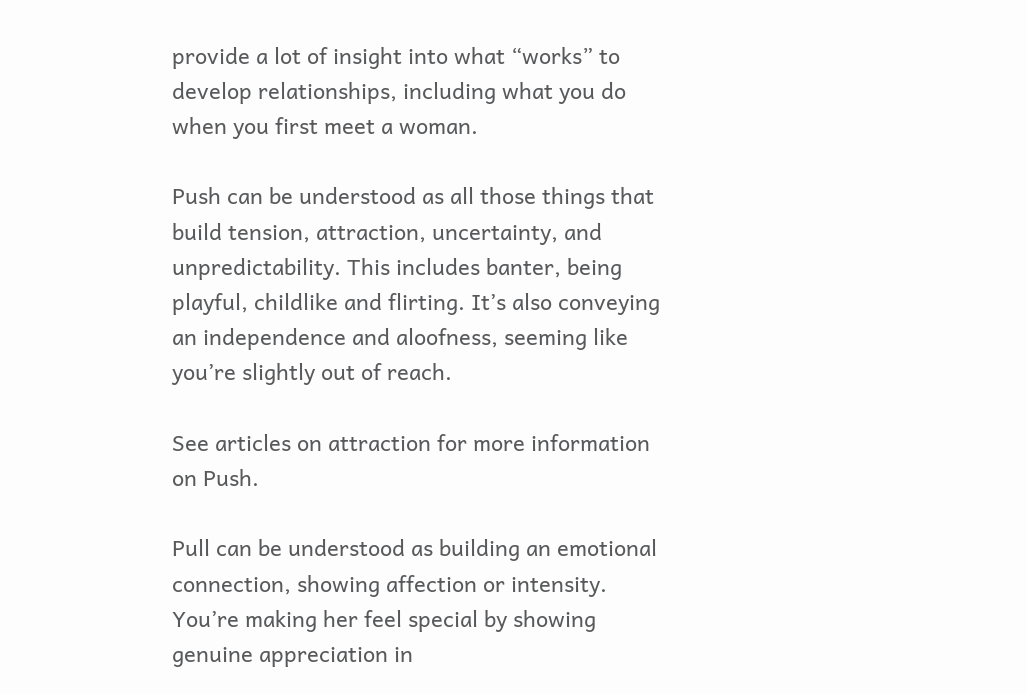provide a lot of insight into what “works” to develop relationships, including what you do when you first meet a woman.

Push can be understood as all those things that build tension, attraction, uncertainty, and unpredictability. This includes banter, being playful, childlike and flirting. It’s also conveying an independence and aloofness, seeming like you’re slightly out of reach.

See articles on attraction for more information on Push.

Pull can be understood as building an emotional connection, showing affection or intensity. You’re making her feel special by showing genuine appreciation in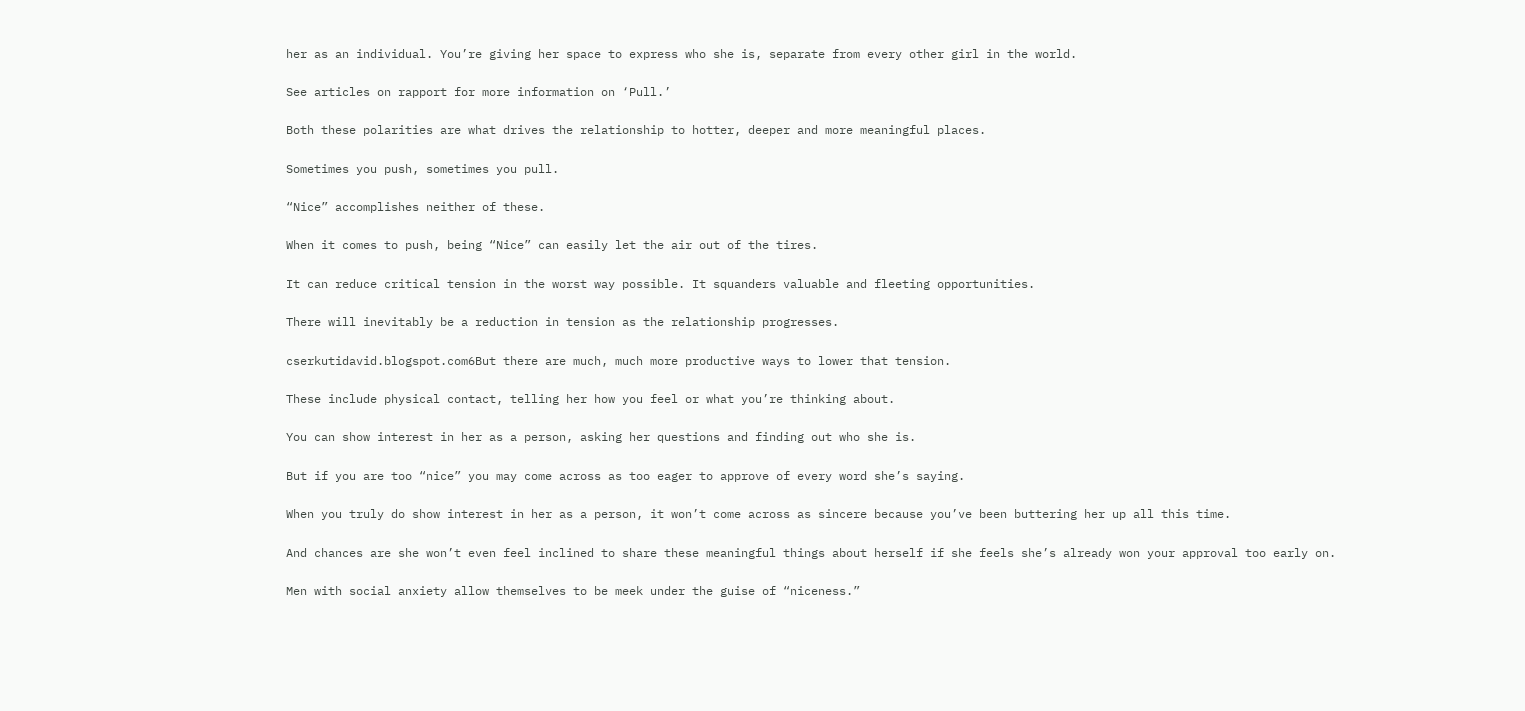her as an individual. You’re giving her space to express who she is, separate from every other girl in the world.

See articles on rapport for more information on ‘Pull.’

Both these polarities are what drives the relationship to hotter, deeper and more meaningful places.

Sometimes you push, sometimes you pull.

“Nice” accomplishes neither of these.

When it comes to push, being “Nice” can easily let the air out of the tires.

It can reduce critical tension in the worst way possible. It squanders valuable and fleeting opportunities.

There will inevitably be a reduction in tension as the relationship progresses.

cserkutidavid.blogspot.com6But there are much, much more productive ways to lower that tension.

These include physical contact, telling her how you feel or what you’re thinking about.

You can show interest in her as a person, asking her questions and finding out who she is.

But if you are too “nice” you may come across as too eager to approve of every word she’s saying.

When you truly do show interest in her as a person, it won’t come across as sincere because you’ve been buttering her up all this time.

And chances are she won’t even feel inclined to share these meaningful things about herself if she feels she’s already won your approval too early on.

Men with social anxiety allow themselves to be meek under the guise of “niceness.”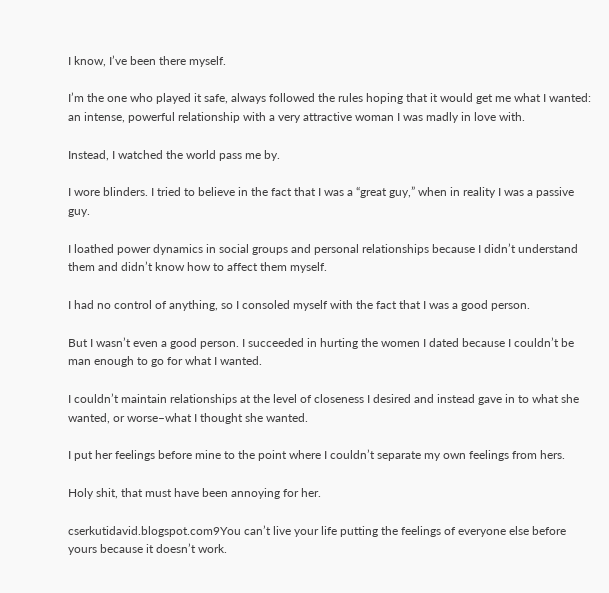I know, I’ve been there myself.

I’m the one who played it safe, always followed the rules hoping that it would get me what I wanted: an intense, powerful relationship with a very attractive woman I was madly in love with.

Instead, I watched the world pass me by.

I wore blinders. I tried to believe in the fact that I was a “great guy,” when in reality I was a passive guy.

I loathed power dynamics in social groups and personal relationships because I didn’t understand them and didn’t know how to affect them myself.

I had no control of anything, so I consoled myself with the fact that I was a good person.

But I wasn’t even a good person. I succeeded in hurting the women I dated because I couldn’t be man enough to go for what I wanted.

I couldn’t maintain relationships at the level of closeness I desired and instead gave in to what she wanted, or worse–what I thought she wanted.

I put her feelings before mine to the point where I couldn’t separate my own feelings from hers.

Holy shit, that must have been annoying for her.

cserkutidavid.blogspot.com9You can’t live your life putting the feelings of everyone else before yours because it doesn’t work.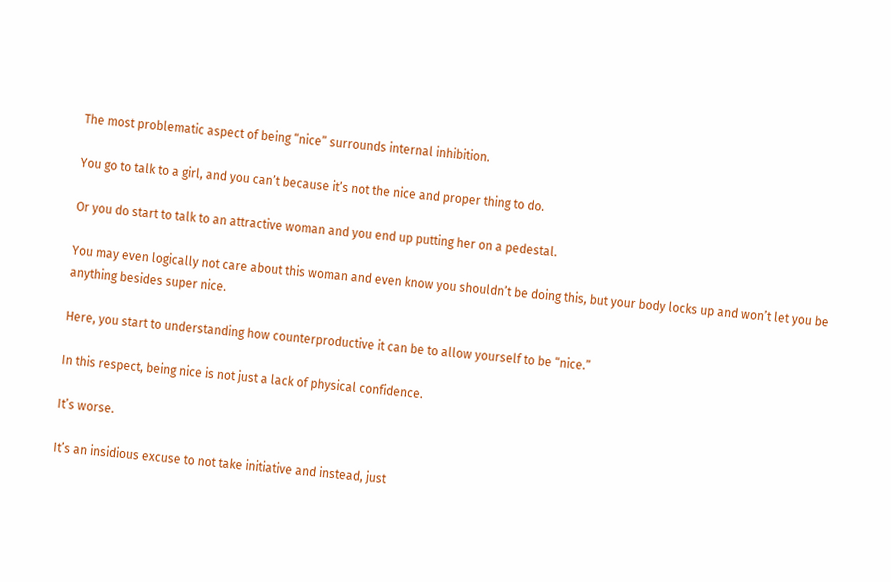The most problematic aspect of being “nice” surrounds internal inhibition.

You go to talk to a girl, and you can’t because it’s not the nice and proper thing to do.

Or you do start to talk to an attractive woman and you end up putting her on a pedestal.

You may even logically not care about this woman and even know you shouldn’t be doing this, but your body locks up and won’t let you be anything besides super nice.

Here, you start to understanding how counterproductive it can be to allow yourself to be “nice.”

In this respect, being nice is not just a lack of physical confidence.

It’s worse.

It’s an insidious excuse to not take initiative and instead, just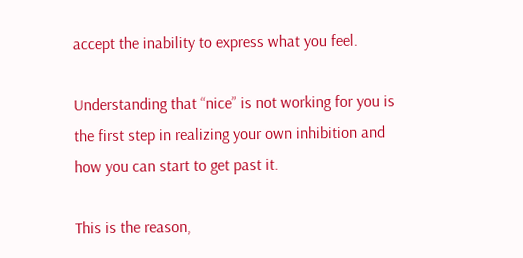accept the inability to express what you feel.

Understanding that “nice” is not working for you is the first step in realizing your own inhibition and how you can start to get past it.

This is the reason,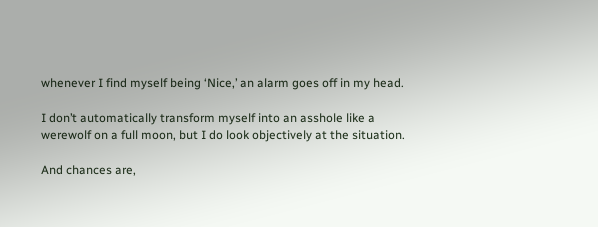whenever I find myself being ‘Nice,’ an alarm goes off in my head.

I don’t automatically transform myself into an asshole like a werewolf on a full moon, but I do look objectively at the situation.

And chances are,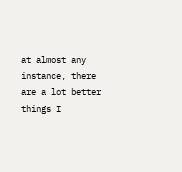at almost any instance, there are a lot better things I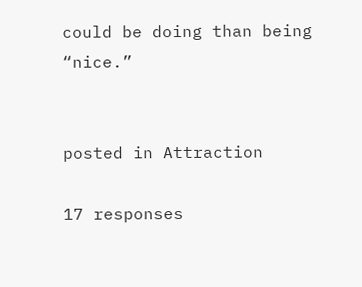could be doing than being “nice.”


posted in Attraction

17 responses